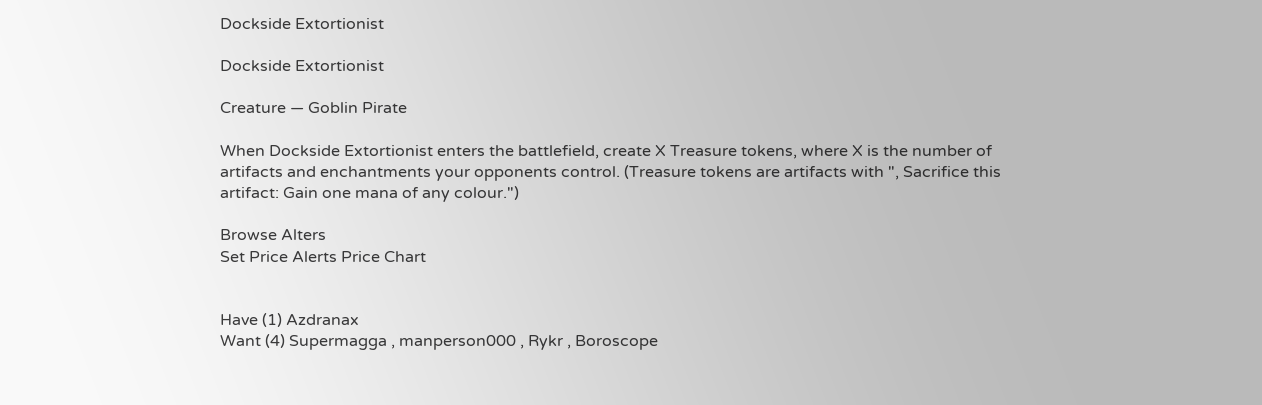Dockside Extortionist

Dockside Extortionist

Creature — Goblin Pirate

When Dockside Extortionist enters the battlefield, create X Treasure tokens, where X is the number of artifacts and enchantments your opponents control. (Treasure tokens are artifacts with ", Sacrifice this artifact: Gain one mana of any colour.")

Browse Alters
Set Price Alerts Price Chart


Have (1) Azdranax
Want (4) Supermagga , manperson000 , Rykr , Boroscope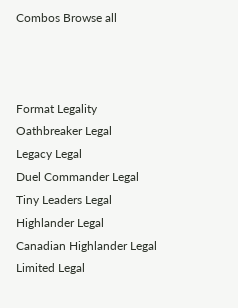Combos Browse all



Format Legality
Oathbreaker Legal
Legacy Legal
Duel Commander Legal
Tiny Leaders Legal
Highlander Legal
Canadian Highlander Legal
Limited Legal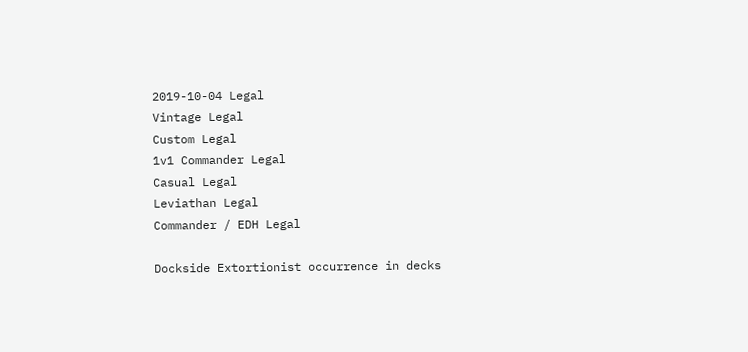2019-10-04 Legal
Vintage Legal
Custom Legal
1v1 Commander Legal
Casual Legal
Leviathan Legal
Commander / EDH Legal

Dockside Extortionist occurrence in decks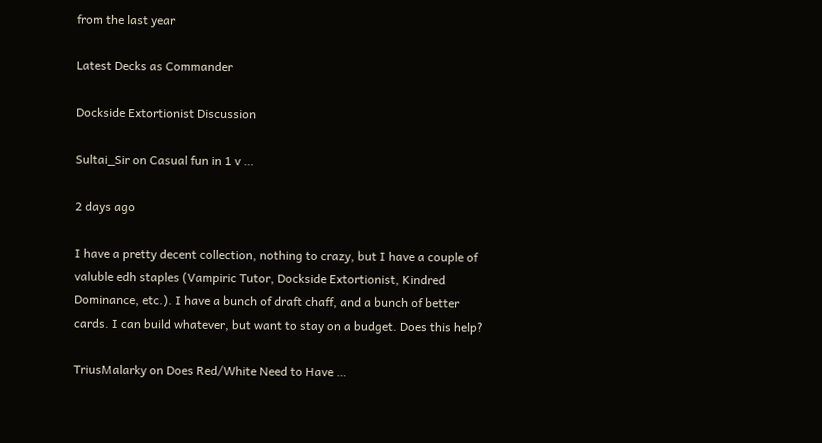from the last year

Latest Decks as Commander

Dockside Extortionist Discussion

Sultai_Sir on Casual fun in 1 v …

2 days ago

I have a pretty decent collection, nothing to crazy, but I have a couple of valuble edh staples (Vampiric Tutor, Dockside Extortionist, Kindred Dominance, etc.). I have a bunch of draft chaff, and a bunch of better cards. I can build whatever, but want to stay on a budget. Does this help?

TriusMalarky on Does Red/White Need to Have …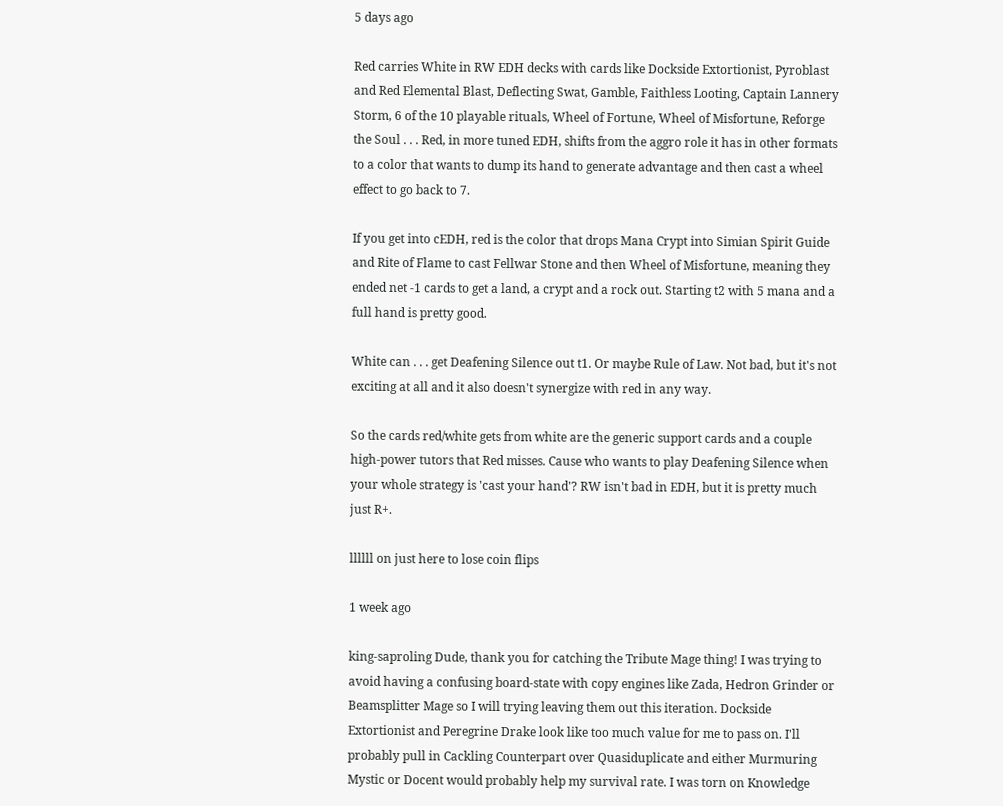5 days ago

Red carries White in RW EDH decks with cards like Dockside Extortionist, Pyroblast and Red Elemental Blast, Deflecting Swat, Gamble, Faithless Looting, Captain Lannery Storm, 6 of the 10 playable rituals, Wheel of Fortune, Wheel of Misfortune, Reforge the Soul . . . Red, in more tuned EDH, shifts from the aggro role it has in other formats to a color that wants to dump its hand to generate advantage and then cast a wheel effect to go back to 7.

If you get into cEDH, red is the color that drops Mana Crypt into Simian Spirit Guide and Rite of Flame to cast Fellwar Stone and then Wheel of Misfortune, meaning they ended net -1 cards to get a land, a crypt and a rock out. Starting t2 with 5 mana and a full hand is pretty good.

White can . . . get Deafening Silence out t1. Or maybe Rule of Law. Not bad, but it's not exciting at all and it also doesn't synergize with red in any way.

So the cards red/white gets from white are the generic support cards and a couple high-power tutors that Red misses. Cause who wants to play Deafening Silence when your whole strategy is 'cast your hand'? RW isn't bad in EDH, but it is pretty much just R+.

llllll on just here to lose coin flips

1 week ago

king-saproling Dude, thank you for catching the Tribute Mage thing! I was trying to avoid having a confusing board-state with copy engines like Zada, Hedron Grinder or Beamsplitter Mage so I will trying leaving them out this iteration. Dockside Extortionist and Peregrine Drake look like too much value for me to pass on. I'll probably pull in Cackling Counterpart over Quasiduplicate and either Murmuring Mystic or Docent would probably help my survival rate. I was torn on Knowledge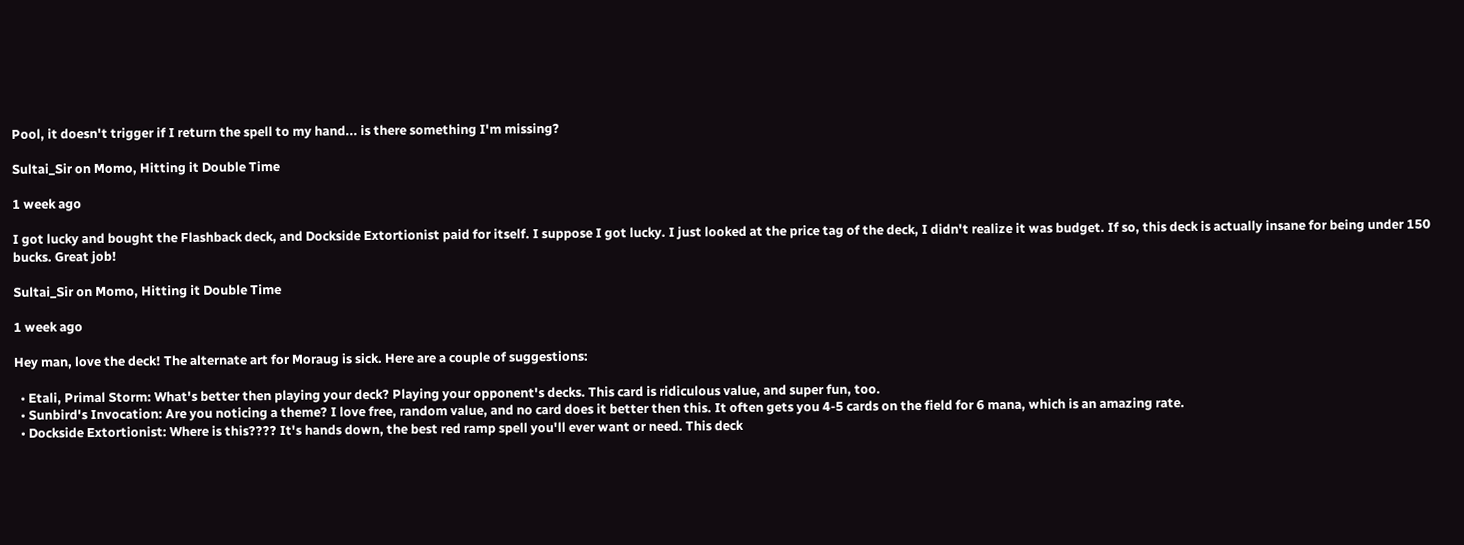Pool, it doesn't trigger if I return the spell to my hand... is there something I'm missing?

Sultai_Sir on Momo, Hitting it Double Time

1 week ago

I got lucky and bought the Flashback deck, and Dockside Extortionist paid for itself. I suppose I got lucky. I just looked at the price tag of the deck, I didn't realize it was budget. If so, this deck is actually insane for being under 150 bucks. Great job!

Sultai_Sir on Momo, Hitting it Double Time

1 week ago

Hey man, love the deck! The alternate art for Moraug is sick. Here are a couple of suggestions:

  • Etali, Primal Storm: What's better then playing your deck? Playing your opponent's decks. This card is ridiculous value, and super fun, too.
  • Sunbird's Invocation: Are you noticing a theme? I love free, random value, and no card does it better then this. It often gets you 4-5 cards on the field for 6 mana, which is an amazing rate.
  • Dockside Extortionist: Where is this???? It's hands down, the best red ramp spell you'll ever want or need. This deck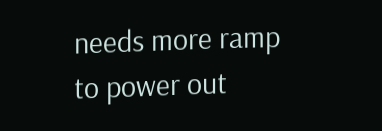needs more ramp to power out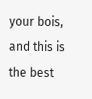your bois, and this is the best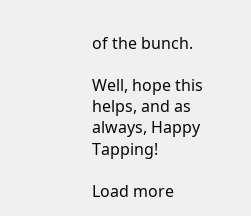of the bunch.

Well, hope this helps, and as always, Happy Tapping!

Load more